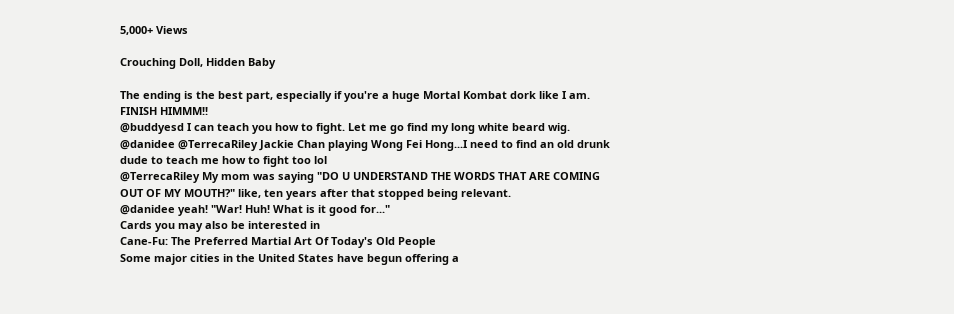5,000+ Views

Crouching Doll, Hidden Baby

The ending is the best part, especially if you're a huge Mortal Kombat dork like I am. FINISH HIMMM!!
@buddyesd I can teach you how to fight. Let me go find my long white beard wig.
@danidee @TerrecaRiley Jackie Chan playing Wong Fei Hong...I need to find an old drunk dude to teach me how to fight too lol
@TerrecaRiley My mom was saying "DO U UNDERSTAND THE WORDS THAT ARE COMING OUT OF MY MOUTH?" like, ten years after that stopped being relevant.
@danidee yeah! "War! Huh! What is it good for..."
Cards you may also be interested in
Cane-Fu: The Preferred Martial Art Of Today's Old People
Some major cities in the United States have begun offering a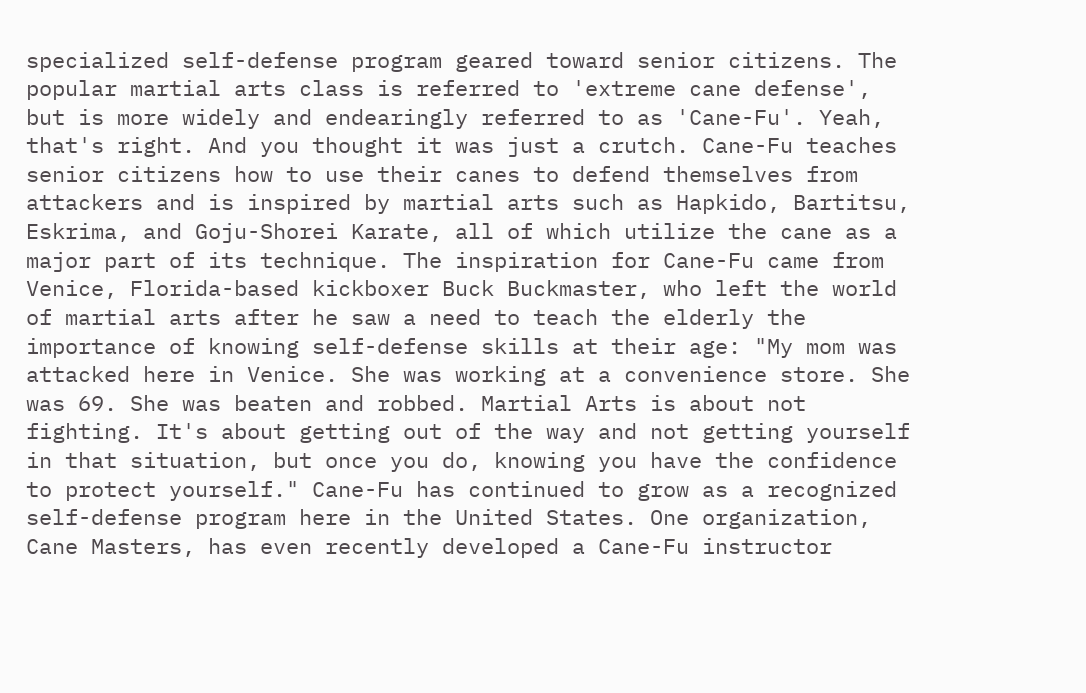specialized self-defense program geared toward senior citizens. The popular martial arts class is referred to 'extreme cane defense', but is more widely and endearingly referred to as 'Cane-Fu'. Yeah, that's right. And you thought it was just a crutch. Cane-Fu teaches senior citizens how to use their canes to defend themselves from attackers and is inspired by martial arts such as Hapkido, Bartitsu, Eskrima, and Goju-Shorei Karate, all of which utilize the cane as a major part of its technique. The inspiration for Cane-Fu came from Venice, Florida-based kickboxer Buck Buckmaster, who left the world of martial arts after he saw a need to teach the elderly the importance of knowing self-defense skills at their age: "My mom was attacked here in Venice. She was working at a convenience store. She was 69. She was beaten and robbed. Martial Arts is about not fighting. It's about getting out of the way and not getting yourself in that situation, but once you do, knowing you have the confidence to protect yourself." Cane-Fu has continued to grow as a recognized self-defense program here in the United States. One organization, Cane Masters, has even recently developed a Cane-Fu instructor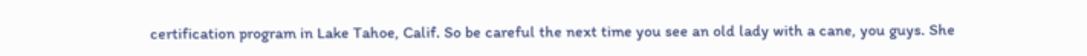certification program in Lake Tahoe, Calif. So be careful the next time you see an old lady with a cane, you guys. She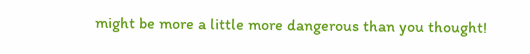might be more a little more dangerous than you thought!